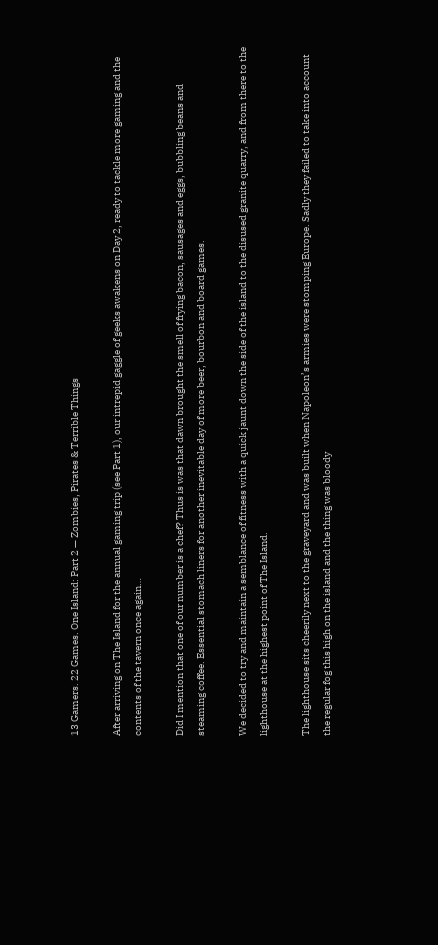13 Gamers. 22 Games. One Island: Part 2 — Zombies, Pirates & Terrible Things

After arriving on The Island for the annual gaming trip (see Part 1), our intrepid gaggle of geeks awakens on Day 2, ready to tackle more gaming and the contents of the tavern once again…

Did I mention that one of our number is a chef? Thus is was that dawn brought the smell of frying bacon, sausages and eggs, bubbling beans and steaming coffee. Essential stomach liners for another inevitable day of more beer, bourbon and board games.

We decided to try and maintain a semblance of fitness with a quick jaunt down the side of the island to the disused granite quarry, and from there to the lighthouse at the highest point of The Island.

The lighthouse sits cheerily next to the graveyard and was built when Napoleon’s armies were stomping Europe. Sadly they failed to take into account the regular fog this high on the island and the thing was bloody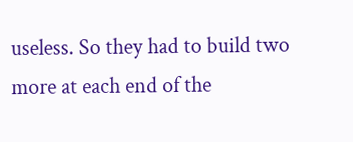useless. So they had to build two more at each end of the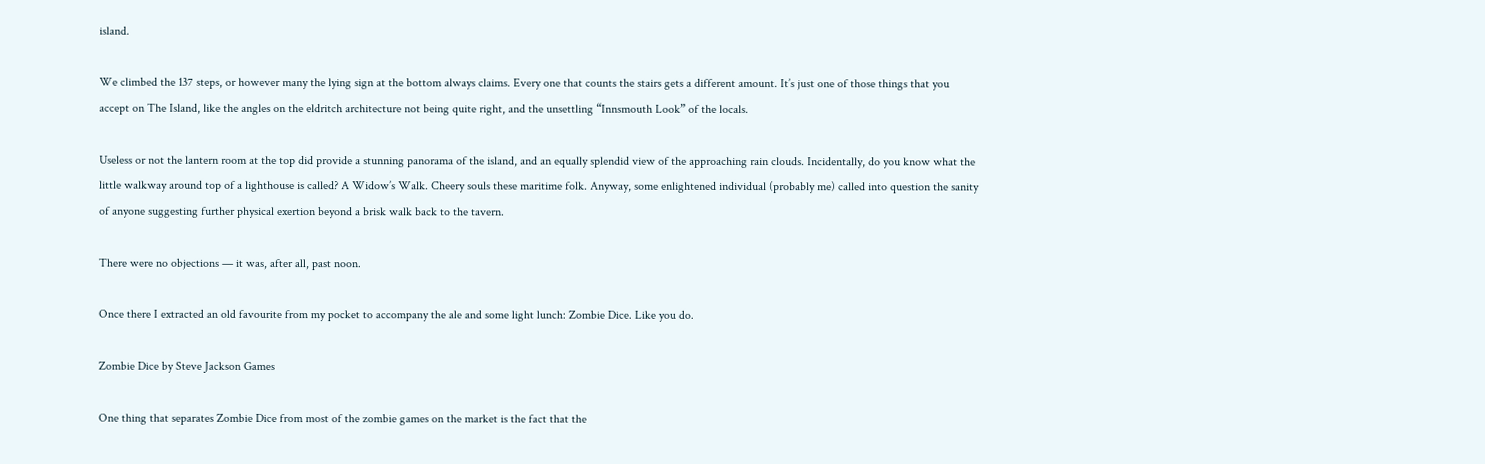island.

We climbed the 137 steps, or however many the lying sign at the bottom always claims. Every one that counts the stairs gets a different amount. It’s just one of those things that you accept on The Island, like the angles on the eldritch architecture not being quite right, and the unsettling “Innsmouth Look” of the locals.

Useless or not the lantern room at the top did provide a stunning panorama of the island, and an equally splendid view of the approaching rain clouds. Incidentally, do you know what the little walkway around top of a lighthouse is called? A Widow’s Walk. Cheery souls these maritime folk. Anyway, some enlightened individual (probably me) called into question the sanity of anyone suggesting further physical exertion beyond a brisk walk back to the tavern.

There were no objections — it was, after all, past noon.

Once there I extracted an old favourite from my pocket to accompany the ale and some light lunch: Zombie Dice. Like you do.

Zombie Dice by Steve Jackson Games

One thing that separates Zombie Dice from most of the zombie games on the market is the fact that the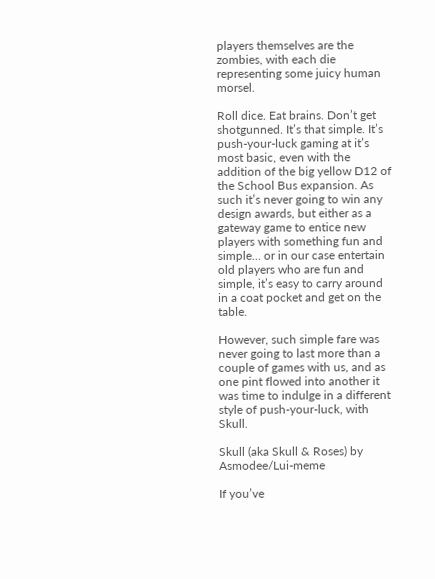players themselves are the zombies, with each die representing some juicy human morsel.

Roll dice. Eat brains. Don’t get shotgunned. It’s that simple. It’s push-your-luck gaming at it’s most basic, even with the addition of the big yellow D12 of the School Bus expansion. As such it’s never going to win any design awards, but either as a gateway game to entice new players with something fun and simple… or in our case entertain old players who are fun and simple, it’s easy to carry around in a coat pocket and get on the table.

However, such simple fare was never going to last more than a couple of games with us, and as one pint flowed into another it was time to indulge in a different style of push-your-luck, with Skull.

Skull (aka Skull & Roses) by Asmodee/Lui-meme

If you’ve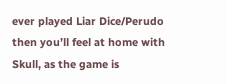ever played Liar Dice/Perudo then you’ll feel at home with Skull, as the game is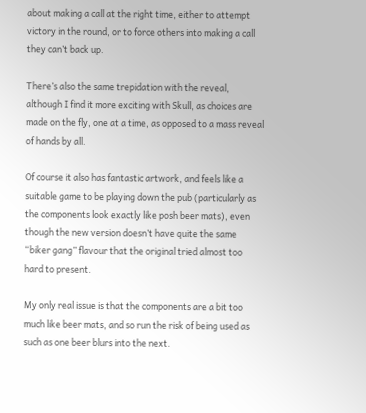about making a call at the right time, either to attempt victory in the round, or to force others into making a call they can’t back up.

There’s also the same trepidation with the reveal, although I find it more exciting with Skull, as choices are made on the fly, one at a time, as opposed to a mass reveal of hands by all.

Of course it also has fantastic artwork, and feels like a suitable game to be playing down the pub (particularly as the components look exactly like posh beer mats), even though the new version doesn’t have quite the same “biker gang” flavour that the original tried almost too hard to present.

My only real issue is that the components are a bit too much like beer mats, and so run the risk of being used as such as one beer blurs into the next.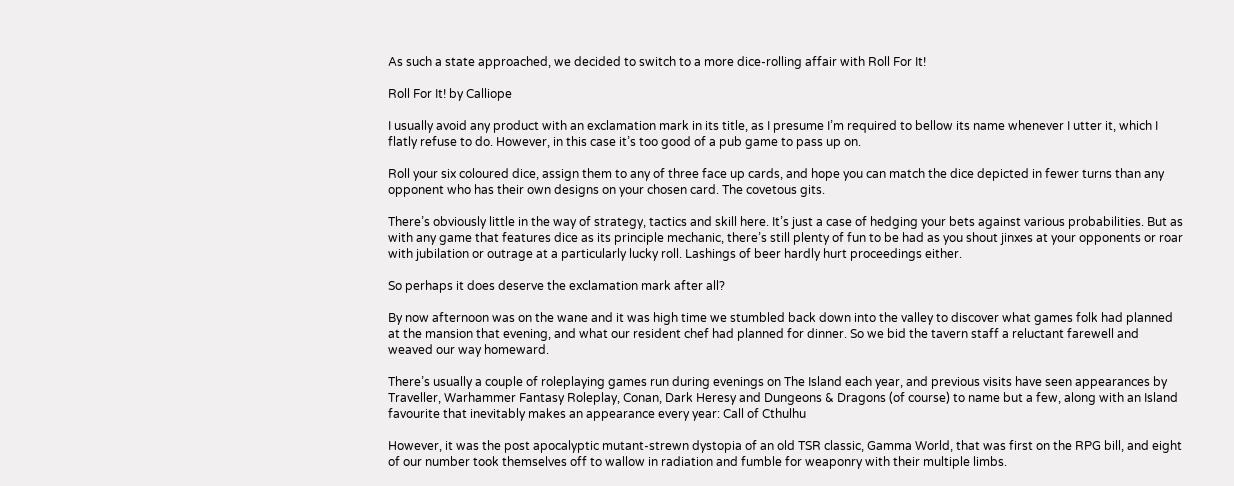As such a state approached, we decided to switch to a more dice-rolling affair with Roll For It!

Roll For It! by Calliope

I usually avoid any product with an exclamation mark in its title, as I presume I’m required to bellow its name whenever I utter it, which I flatly refuse to do. However, in this case it’s too good of a pub game to pass up on.

Roll your six coloured dice, assign them to any of three face up cards, and hope you can match the dice depicted in fewer turns than any opponent who has their own designs on your chosen card. The covetous gits.

There’s obviously little in the way of strategy, tactics and skill here. It’s just a case of hedging your bets against various probabilities. But as with any game that features dice as its principle mechanic, there’s still plenty of fun to be had as you shout jinxes at your opponents or roar with jubilation or outrage at a particularly lucky roll. Lashings of beer hardly hurt proceedings either.

So perhaps it does deserve the exclamation mark after all?

By now afternoon was on the wane and it was high time we stumbled back down into the valley to discover what games folk had planned at the mansion that evening, and what our resident chef had planned for dinner. So we bid the tavern staff a reluctant farewell and weaved our way homeward.

There’s usually a couple of roleplaying games run during evenings on The Island each year, and previous visits have seen appearances by Traveller, Warhammer Fantasy Roleplay, Conan, Dark Heresy and Dungeons & Dragons (of course) to name but a few, along with an Island favourite that inevitably makes an appearance every year: Call of Cthulhu

However, it was the post apocalyptic mutant-strewn dystopia of an old TSR classic, Gamma World, that was first on the RPG bill, and eight of our number took themselves off to wallow in radiation and fumble for weaponry with their multiple limbs.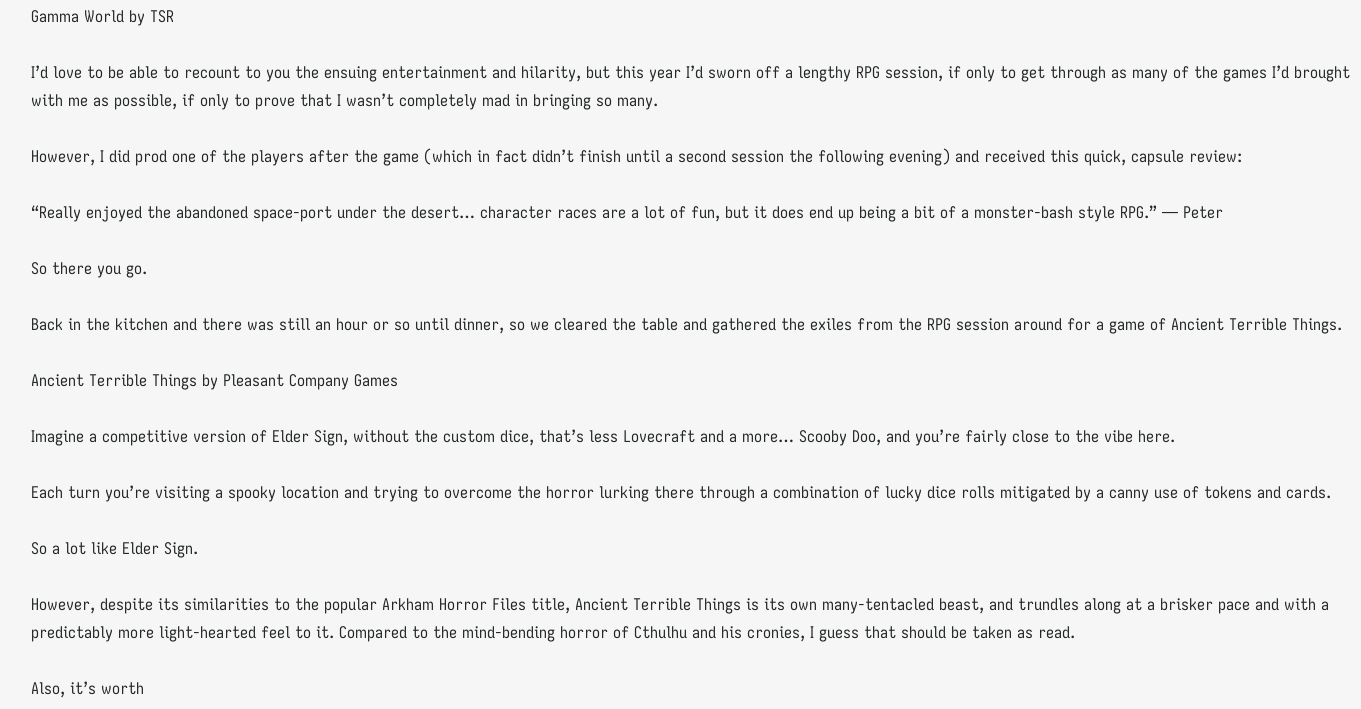Gamma World by TSR

I’d love to be able to recount to you the ensuing entertainment and hilarity, but this year I’d sworn off a lengthy RPG session, if only to get through as many of the games I’d brought with me as possible, if only to prove that I wasn’t completely mad in bringing so many.

However, I did prod one of the players after the game (which in fact didn’t finish until a second session the following evening) and received this quick, capsule review:

“Really enjoyed the abandoned space-port under the desert… character races are a lot of fun, but it does end up being a bit of a monster-bash style RPG.” — Peter

So there you go.

Back in the kitchen and there was still an hour or so until dinner, so we cleared the table and gathered the exiles from the RPG session around for a game of Ancient Terrible Things.

Ancient Terrible Things by Pleasant Company Games

Imagine a competitive version of Elder Sign, without the custom dice, that’s less Lovecraft and a more… Scooby Doo, and you’re fairly close to the vibe here.

Each turn you’re visiting a spooky location and trying to overcome the horror lurking there through a combination of lucky dice rolls mitigated by a canny use of tokens and cards.

So a lot like Elder Sign.

However, despite its similarities to the popular Arkham Horror Files title, Ancient Terrible Things is its own many-tentacled beast, and trundles along at a brisker pace and with a predictably more light-hearted feel to it. Compared to the mind-bending horror of Cthulhu and his cronies, I guess that should be taken as read.

Also, it’s worth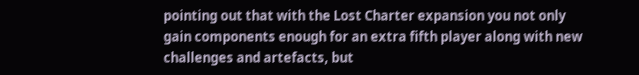pointing out that with the Lost Charter expansion you not only gain components enough for an extra fifth player along with new challenges and artefacts, but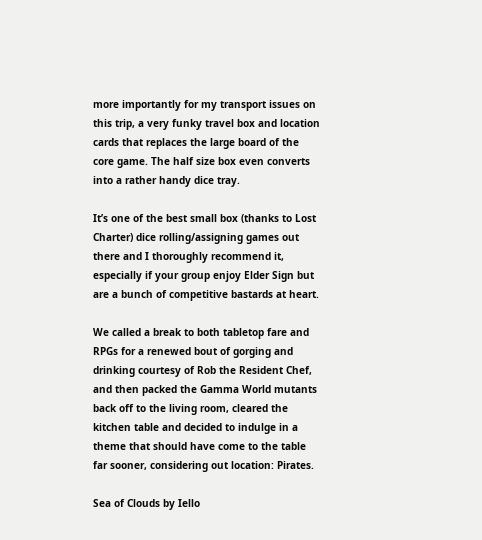more importantly for my transport issues on this trip, a very funky travel box and location cards that replaces the large board of the core game. The half size box even converts into a rather handy dice tray.

It’s one of the best small box (thanks to Lost Charter) dice rolling/assigning games out there and I thoroughly recommend it, especially if your group enjoy Elder Sign but are a bunch of competitive bastards at heart.

We called a break to both tabletop fare and RPGs for a renewed bout of gorging and drinking courtesy of Rob the Resident Chef, and then packed the Gamma World mutants back off to the living room, cleared the kitchen table and decided to indulge in a theme that should have come to the table far sooner, considering out location: Pirates.

Sea of Clouds by Iello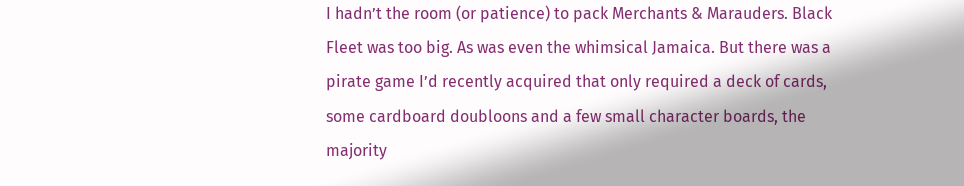I hadn’t the room (or patience) to pack Merchants & Marauders. Black Fleet was too big. As was even the whimsical Jamaica. But there was a pirate game I’d recently acquired that only required a deck of cards, some cardboard doubloons and a few small character boards, the majority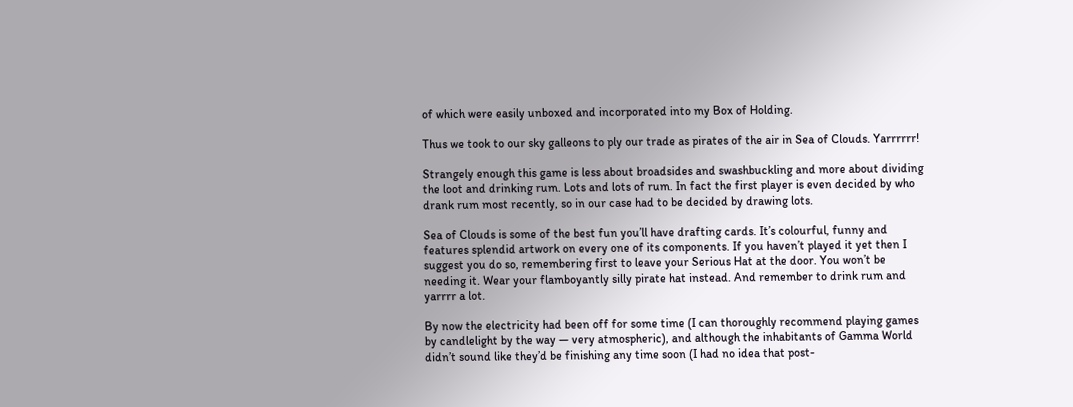of which were easily unboxed and incorporated into my Box of Holding.

Thus we took to our sky galleons to ply our trade as pirates of the air in Sea of Clouds. Yarrrrrr!

Strangely enough this game is less about broadsides and swashbuckling and more about dividing the loot and drinking rum. Lots and lots of rum. In fact the first player is even decided by who drank rum most recently, so in our case had to be decided by drawing lots.

Sea of Clouds is some of the best fun you’ll have drafting cards. It’s colourful, funny and features splendid artwork on every one of its components. If you haven’t played it yet then I suggest you do so, remembering first to leave your Serious Hat at the door. You won’t be needing it. Wear your flamboyantly silly pirate hat instead. And remember to drink rum and yarrrr a lot.

By now the electricity had been off for some time (I can thoroughly recommend playing games by candlelight by the way — very atmospheric), and although the inhabitants of Gamma World didn’t sound like they’d be finishing any time soon (I had no idea that post-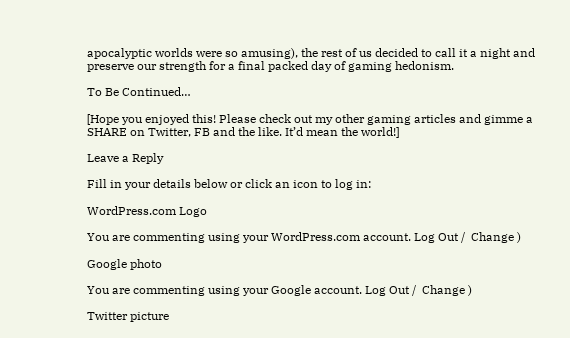apocalyptic worlds were so amusing), the rest of us decided to call it a night and preserve our strength for a final packed day of gaming hedonism.

To Be Continued…

[Hope you enjoyed this! Please check out my other gaming articles and gimme a SHARE on Twitter, FB and the like. It’d mean the world!]

Leave a Reply

Fill in your details below or click an icon to log in:

WordPress.com Logo

You are commenting using your WordPress.com account. Log Out /  Change )

Google photo

You are commenting using your Google account. Log Out /  Change )

Twitter picture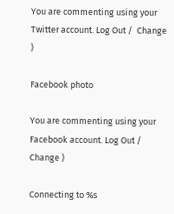You are commenting using your Twitter account. Log Out /  Change )

Facebook photo

You are commenting using your Facebook account. Log Out /  Change )

Connecting to %s